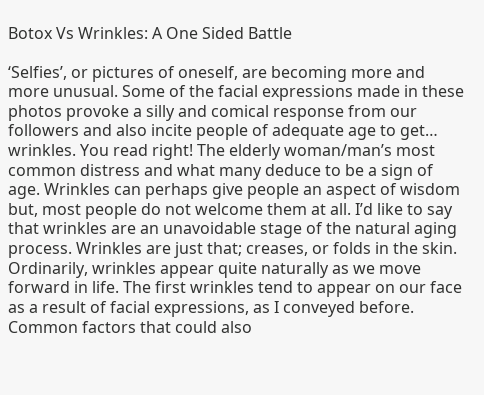Botox Vs Wrinkles: A One Sided Battle

‘Selfies’, or pictures of oneself, are becoming more and more unusual. Some of the facial expressions made in these photos provoke a silly and comical response from our followers and also incite people of adequate age to get… wrinkles. You read right! The elderly woman/man’s most common distress and what many deduce to be a sign of age. Wrinkles can perhaps give people an aspect of wisdom but, most people do not welcome them at all. I’d like to say that wrinkles are an unavoidable stage of the natural aging process. Wrinkles are just that; creases, or folds in the skin. Ordinarily, wrinkles appear quite naturally as we move forward in life. The first wrinkles tend to appear on our face as a result of facial expressions, as I conveyed before. Common factors that could also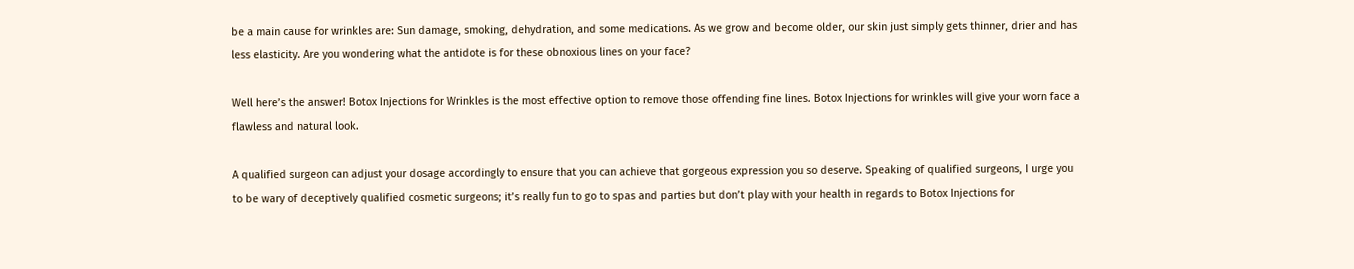be a main cause for wrinkles are: Sun damage, smoking, dehydration, and some medications. As we grow and become older, our skin just simply gets thinner, drier and has less elasticity. Are you wondering what the antidote is for these obnoxious lines on your face?

Well here’s the answer! Botox Injections for Wrinkles is the most effective option to remove those offending fine lines. Botox Injections for wrinkles will give your worn face a flawless and natural look.

A qualified surgeon can adjust your dosage accordingly to ensure that you can achieve that gorgeous expression you so deserve. Speaking of qualified surgeons, I urge you to be wary of deceptively qualified cosmetic surgeons; it’s really fun to go to spas and parties but don’t play with your health in regards to Botox Injections for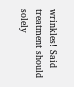wrinkles! Said treatment should solely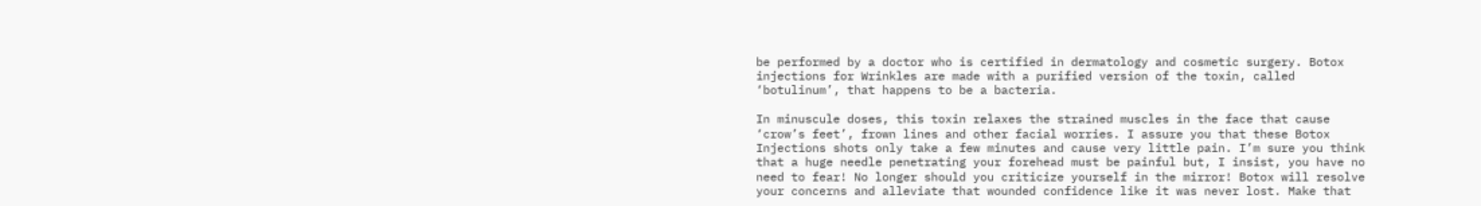be performed by a doctor who is certified in dermatology and cosmetic surgery. Botox injections for Wrinkles are made with a purified version of the toxin, called ‘botulinum’, that happens to be a bacteria.

In minuscule doses, this toxin relaxes the strained muscles in the face that cause ‘crow’s feet’, frown lines and other facial worries. I assure you that these Botox Injections shots only take a few minutes and cause very little pain. I’m sure you think that a huge needle penetrating your forehead must be painful but, I insist, you have no need to fear! No longer should you criticize yourself in the mirror! Botox will resolve your concerns and alleviate that wounded confidence like it was never lost. Make that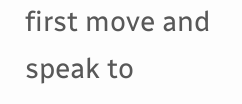first move and speak to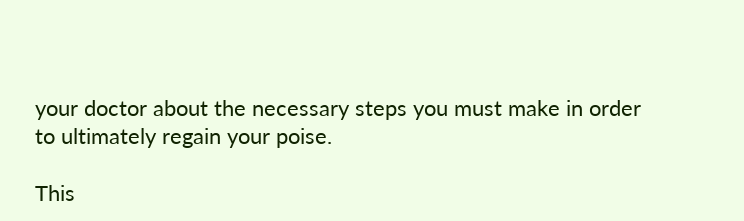your doctor about the necessary steps you must make in order to ultimately regain your poise.

This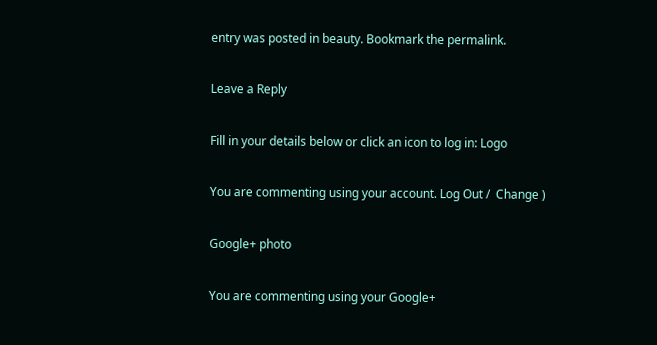entry was posted in beauty. Bookmark the permalink.

Leave a Reply

Fill in your details below or click an icon to log in: Logo

You are commenting using your account. Log Out /  Change )

Google+ photo

You are commenting using your Google+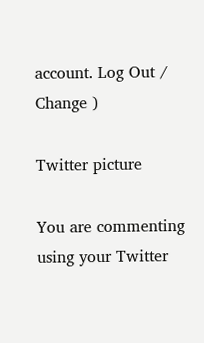account. Log Out /  Change )

Twitter picture

You are commenting using your Twitter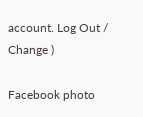account. Log Out /  Change )

Facebook photo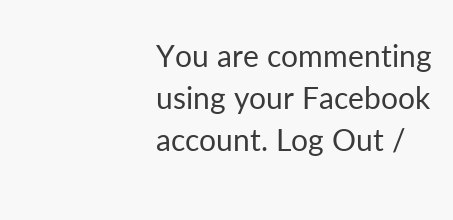You are commenting using your Facebook account. Log Out /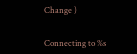Change )


Connecting to %s